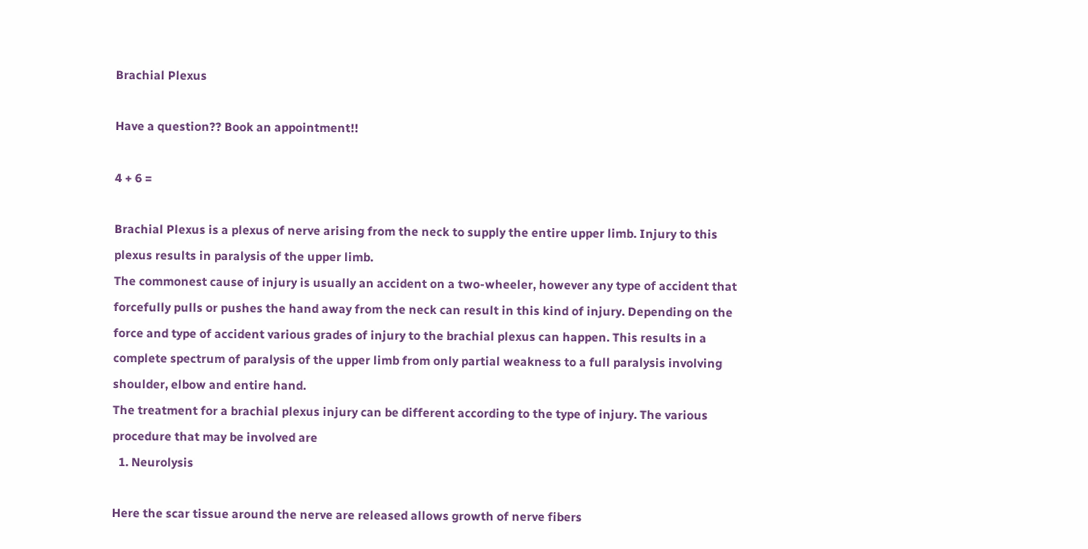Brachial Plexus

Have a question?? Book an appointment!!

4 + 6 =

Brachial Plexus is a plexus of nerve arising from the neck to supply the entire upper limb. Injury to this plexus results in paralysis of the upper limb.
The commonest cause of injury is usually an accident on a two-wheeler, however any type of accident that forcefully pulls or pushes the hand away from the neck can result in this kind of injury. Depending on the force and type of accident various grades of injury to the brachial plexus can happen. This results in a complete spectrum of paralysis of the upper limb from only partial weakness to a full paralysis involving shoulder, elbow and entire hand.
The treatment for a brachial plexus injury can be different according to the type of injury. The various procedure that may be involved are
  1. Neurolysis

Here the scar tissue around the nerve are released allows growth of nerve fibers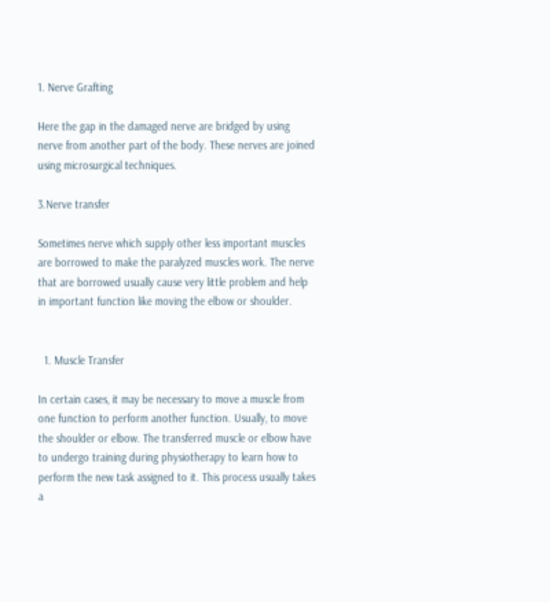1. Nerve Grafting

Here the gap in the damaged nerve are bridged by using nerve from another part of the body. These nerves are joined using microsurgical techniques.

3.Nerve transfer

Sometimes nerve which supply other less important muscles are borrowed to make the paralyzed muscles work. The nerve that are borrowed usually cause very little problem and help in important function like moving the elbow or shoulder.


  1. Muscle Transfer

In certain cases, it may be necessary to move a muscle from one function to perform another function. Usually, to move the shoulder or elbow. The transferred muscle or elbow have to undergo training during physiotherapy to learn how to perform the new task assigned to it. This process usually takes a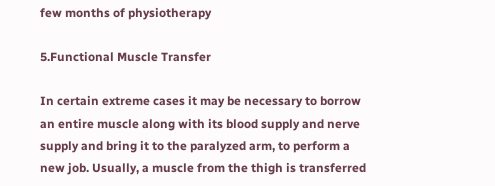few months of physiotherapy

5.Functional Muscle Transfer

In certain extreme cases it may be necessary to borrow an entire muscle along with its blood supply and nerve supply and bring it to the paralyzed arm, to perform a new job. Usually, a muscle from the thigh is transferred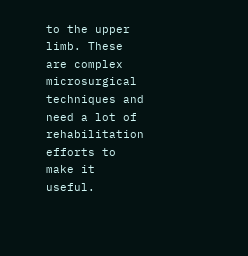to the upper limb. These are complex microsurgical techniques and need a lot of rehabilitation efforts to make it useful.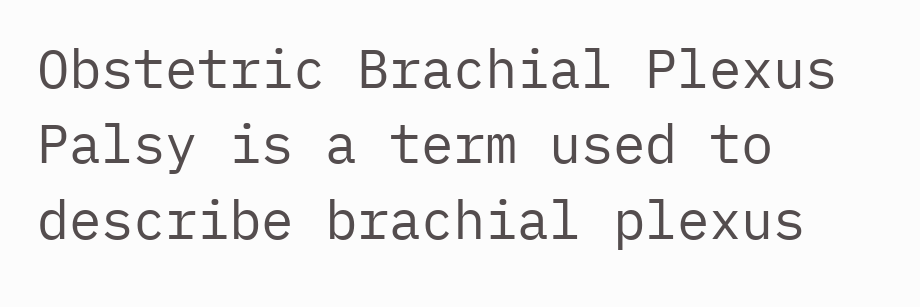Obstetric Brachial Plexus Palsy is a term used to describe brachial plexus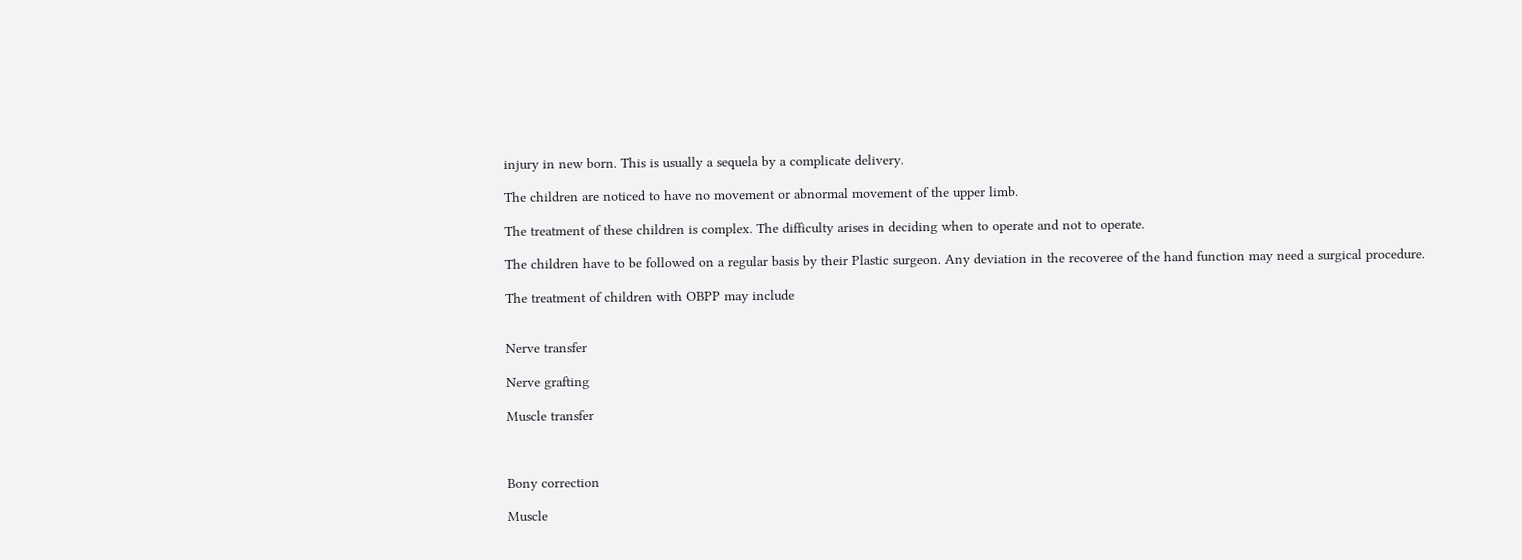injury in new born. This is usually a sequela by a complicate delivery.

The children are noticed to have no movement or abnormal movement of the upper limb.

The treatment of these children is complex. The difficulty arises in deciding when to operate and not to operate.

The children have to be followed on a regular basis by their Plastic surgeon. Any deviation in the recoveree of the hand function may need a surgical procedure.

The treatment of children with OBPP may include


Nerve transfer

Nerve grafting

Muscle transfer



Bony correction

Muscle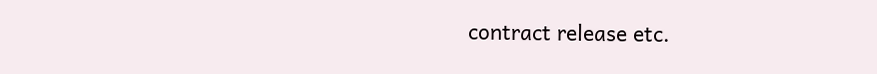contract release etc.